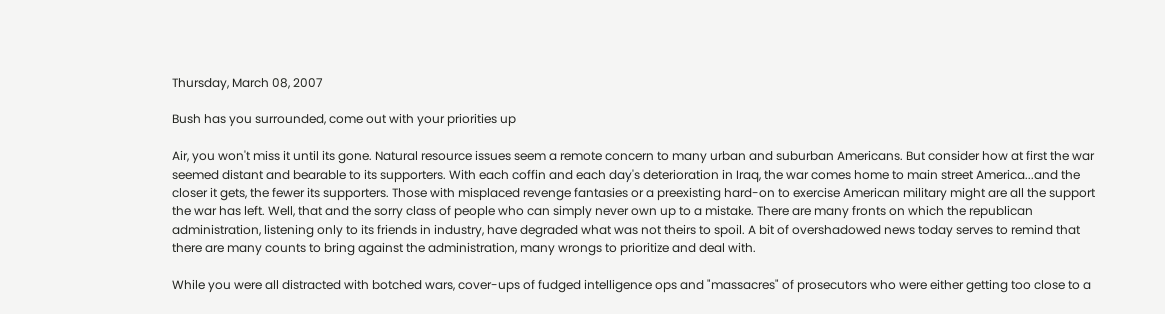Thursday, March 08, 2007

Bush has you surrounded, come out with your priorities up

Air, you won't miss it until its gone. Natural resource issues seem a remote concern to many urban and suburban Americans. But consider how at first the war seemed distant and bearable to its supporters. With each coffin and each day's deterioration in Iraq, the war comes home to main street America...and the closer it gets, the fewer its supporters. Those with misplaced revenge fantasies or a preexisting hard-on to exercise American military might are all the support the war has left. Well, that and the sorry class of people who can simply never own up to a mistake. There are many fronts on which the republican administration, listening only to its friends in industry, have degraded what was not theirs to spoil. A bit of overshadowed news today serves to remind that there are many counts to bring against the administration, many wrongs to prioritize and deal with.

While you were all distracted with botched wars, cover-ups of fudged intelligence ops and "massacres" of prosecutors who were either getting too close to a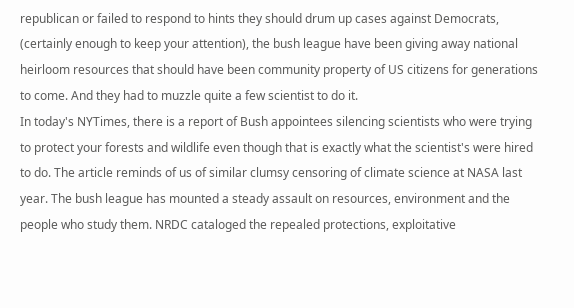republican or failed to respond to hints they should drum up cases against Democrats, (certainly enough to keep your attention), the bush league have been giving away national heirloom resources that should have been community property of US citizens for generations to come. And they had to muzzle quite a few scientist to do it.
In today's NYTimes, there is a report of Bush appointees silencing scientists who were trying to protect your forests and wildlife even though that is exactly what the scientist's were hired to do. The article reminds of us of similar clumsy censoring of climate science at NASA last year. The bush league has mounted a steady assault on resources, environment and the people who study them. NRDC cataloged the repealed protections, exploitative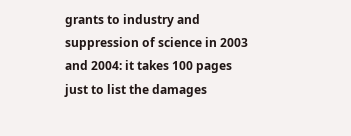grants to industry and suppression of science in 2003 and 2004: it takes 100 pages just to list the damages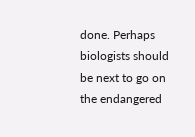done. Perhaps biologists should be next to go on the endangered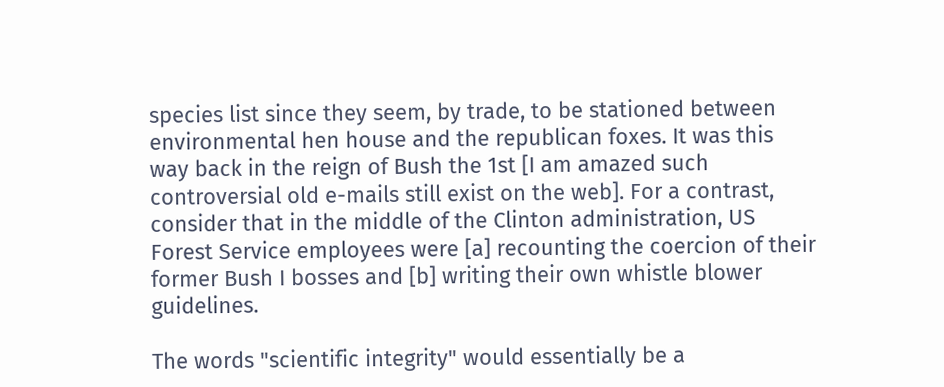species list since they seem, by trade, to be stationed between environmental hen house and the republican foxes. It was this way back in the reign of Bush the 1st [I am amazed such controversial old e-mails still exist on the web]. For a contrast, consider that in the middle of the Clinton administration, US Forest Service employees were [a] recounting the coercion of their former Bush I bosses and [b] writing their own whistle blower guidelines.

The words "scientific integrity" would essentially be a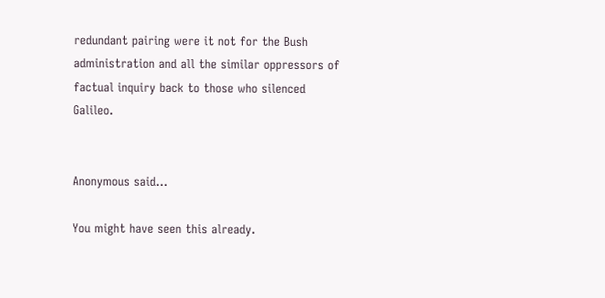redundant pairing were it not for the Bush administration and all the similar oppressors of factual inquiry back to those who silenced Galileo.


Anonymous said...

You might have seen this already.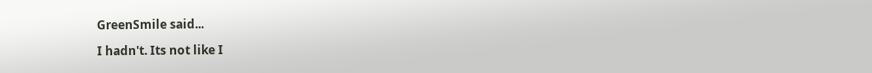GreenSmile said...

I hadn't. Its not like I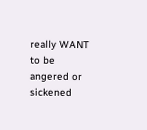really WANT to be angered or sickened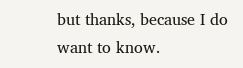but thanks, because I do want to know.